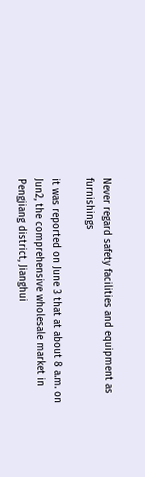Never regard safety facilities and equipment as furnishings

it was reported on June 3 that at about 8 a.m. on Jun2, the comprehensive wholesale market in Pengjiang district, Jianghui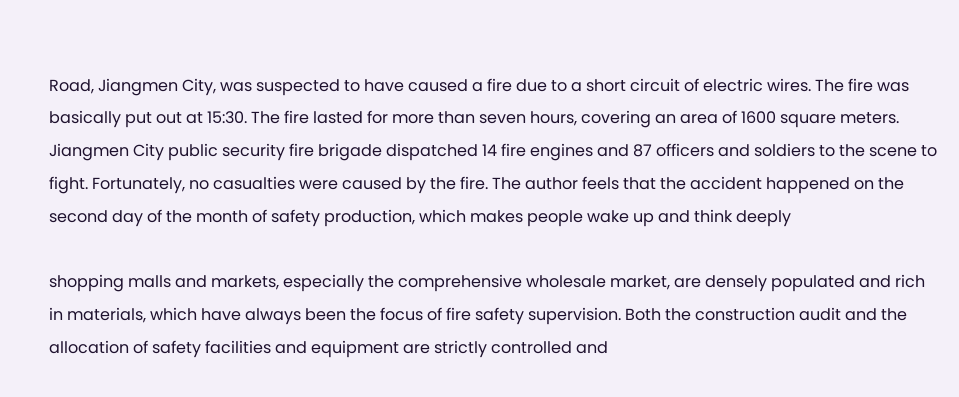Road, Jiangmen City, was suspected to have caused a fire due to a short circuit of electric wires. The fire was basically put out at 15:30. The fire lasted for more than seven hours, covering an area of 1600 square meters. Jiangmen City public security fire brigade dispatched 14 fire engines and 87 officers and soldiers to the scene to fight. Fortunately, no casualties were caused by the fire. The author feels that the accident happened on the second day of the month of safety production, which makes people wake up and think deeply

shopping malls and markets, especially the comprehensive wholesale market, are densely populated and rich in materials, which have always been the focus of fire safety supervision. Both the construction audit and the allocation of safety facilities and equipment are strictly controlled and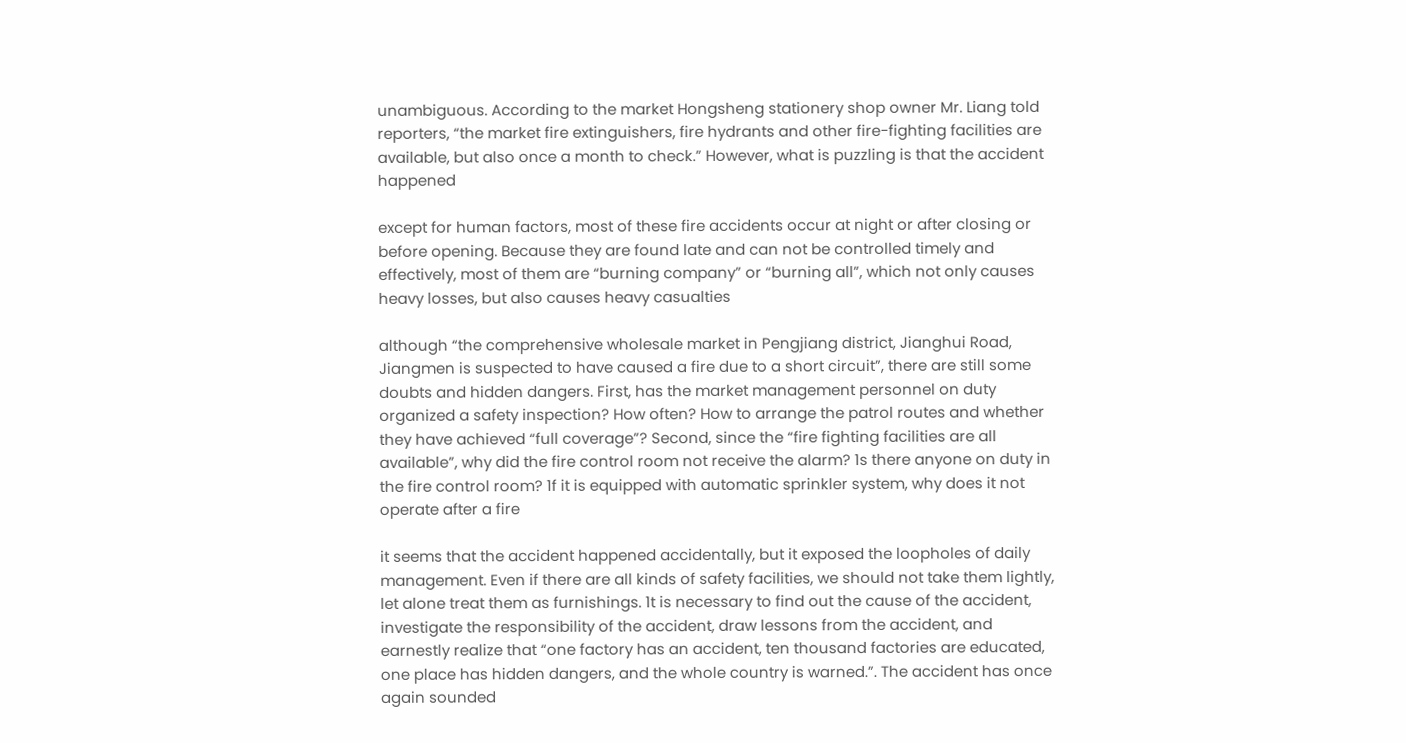unambiguous. According to the market Hongsheng stationery shop owner Mr. Liang told reporters, “the market fire extinguishers, fire hydrants and other fire-fighting facilities are available, but also once a month to check.” However, what is puzzling is that the accident happened

except for human factors, most of these fire accidents occur at night or after closing or before opening. Because they are found late and can not be controlled timely and effectively, most of them are “burning company” or “burning all”, which not only causes heavy losses, but also causes heavy casualties

although “the comprehensive wholesale market in Pengjiang district, Jianghui Road, Jiangmen is suspected to have caused a fire due to a short circuit”, there are still some doubts and hidden dangers. First, has the market management personnel on duty organized a safety inspection? How often? How to arrange the patrol routes and whether they have achieved “full coverage”? Second, since the “fire fighting facilities are all available”, why did the fire control room not receive the alarm? 1s there anyone on duty in the fire control room? 1f it is equipped with automatic sprinkler system, why does it not operate after a fire

it seems that the accident happened accidentally, but it exposed the loopholes of daily management. Even if there are all kinds of safety facilities, we should not take them lightly, let alone treat them as furnishings. 1t is necessary to find out the cause of the accident, investigate the responsibility of the accident, draw lessons from the accident, and earnestly realize that “one factory has an accident, ten thousand factories are educated, one place has hidden dangers, and the whole country is warned.”. The accident has once again sounded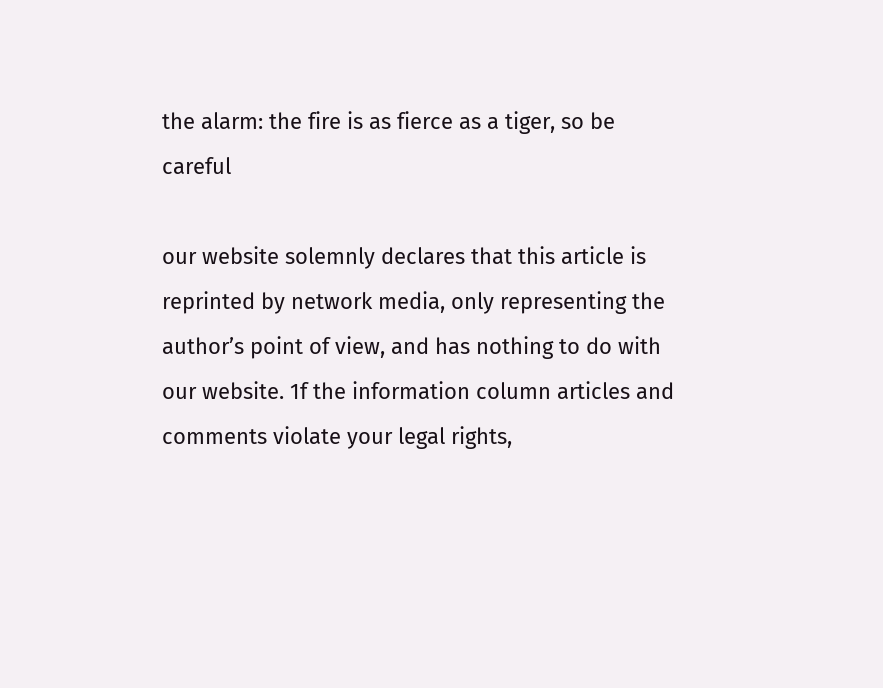the alarm: the fire is as fierce as a tiger, so be careful

our website solemnly declares that this article is reprinted by network media, only representing the author’s point of view, and has nothing to do with our website. 1f the information column articles and comments violate your legal rights,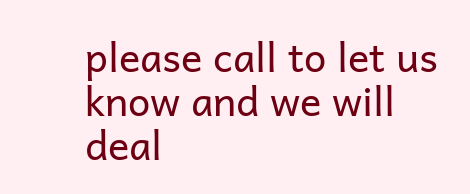please call to let us know and we will deal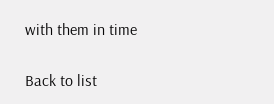with them in time

Back to list